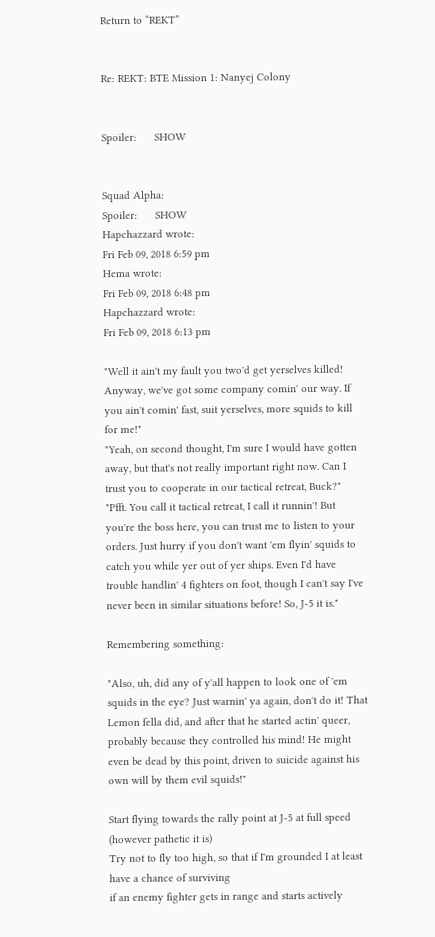Return to “REKT”


Re: REKT: BTE Mission 1: Nanyej Colony


Spoiler:      SHOW


Squad Alpha:
Spoiler:      SHOW
Hapchazzard wrote:
Fri Feb 09, 2018 6:59 pm
Hema wrote:
Fri Feb 09, 2018 6:48 pm
Hapchazzard wrote:
Fri Feb 09, 2018 6:13 pm

"Well it ain't my fault you two'd get yerselves killed! Anyway, we've got some company comin' our way. If you ain't comin' fast, suit yerselves, more squids to kill for me!"
"Yeah, on second thought, I'm sure I would have gotten away, but that's not really important right now. Can I trust you to cooperate in our tactical retreat, Buck?"
"Pfft. You call it tactical retreat, I call it runnin'! But you're the boss here, you can trust me to listen to your orders. Just hurry if you don't want 'em flyin' squids to catch you while yer out of yer ships. Even I'd have trouble handlin' 4 fighters on foot, though I can't say I've never been in similar situations before! So, J-5 it is."

Remembering something:

"Also, uh, did any of y'all happen to look one of 'em squids in the eye? Just warnin' ya again, don't do it! That Lemon fella did, and after that he started actin' queer, probably because they controlled his mind! He might even be dead by this point, driven to suicide against his own will by them evil squids!"

Start flying towards the rally point at J-5 at full speed (however pathetic it is)
Try not to fly too high, so that if I'm grounded I at least have a chance of surviving
if an enemy fighter gets in range and starts actively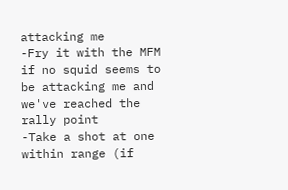attacking me
-Fry it with the MFM
if no squid seems to be attacking me and we've reached the rally point
-Take a shot at one within range (if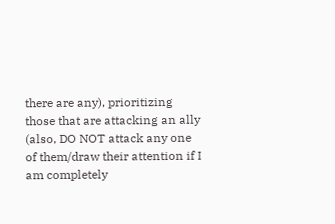there are any), prioritizing those that are attacking an ally (also, DO NOT attack any one of them/draw their attention if I am completely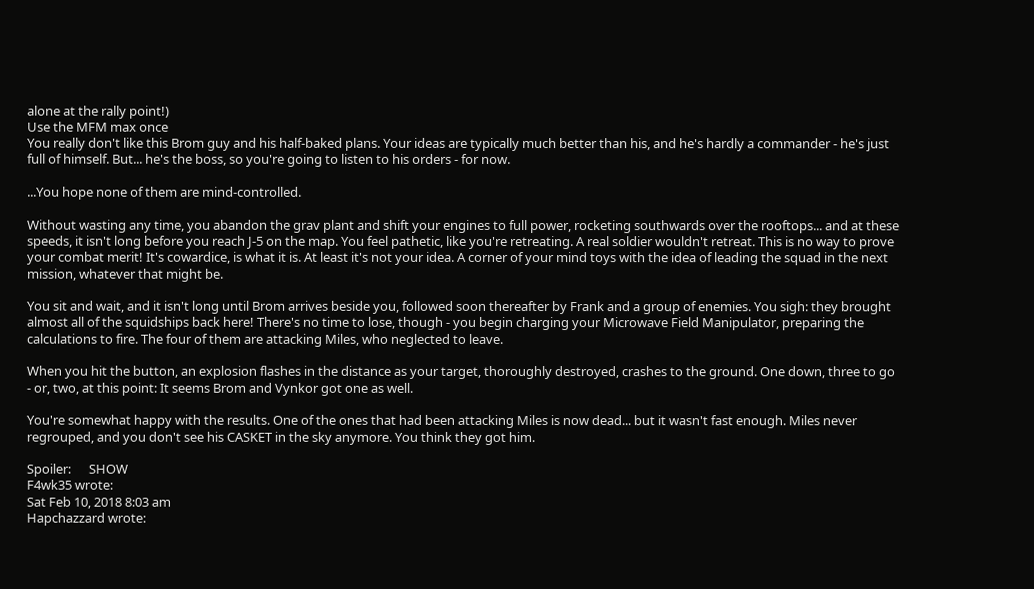alone at the rally point!)
Use the MFM max once
You really don't like this Brom guy and his half-baked plans. Your ideas are typically much better than his, and he's hardly a commander - he's just full of himself. But... he's the boss, so you're going to listen to his orders - for now.

...You hope none of them are mind-controlled.

Without wasting any time, you abandon the grav plant and shift your engines to full power, rocketing southwards over the rooftops... and at these speeds, it isn't long before you reach J-5 on the map. You feel pathetic, like you're retreating. A real soldier wouldn't retreat. This is no way to prove your combat merit! It's cowardice, is what it is. At least it's not your idea. A corner of your mind toys with the idea of leading the squad in the next mission, whatever that might be.

You sit and wait, and it isn't long until Brom arrives beside you, followed soon thereafter by Frank and a group of enemies. You sigh: they brought almost all of the squidships back here! There's no time to lose, though - you begin charging your Microwave Field Manipulator, preparing the calculations to fire. The four of them are attacking Miles, who neglected to leave.

When you hit the button, an explosion flashes in the distance as your target, thoroughly destroyed, crashes to the ground. One down, three to go - or, two, at this point: It seems Brom and Vynkor got one as well.

You're somewhat happy with the results. One of the ones that had been attacking Miles is now dead... but it wasn't fast enough. Miles never regrouped, and you don't see his CASKET in the sky anymore. You think they got him.

Spoiler:      SHOW
F4wk35 wrote:
Sat Feb 10, 2018 8:03 am
Hapchazzard wrote: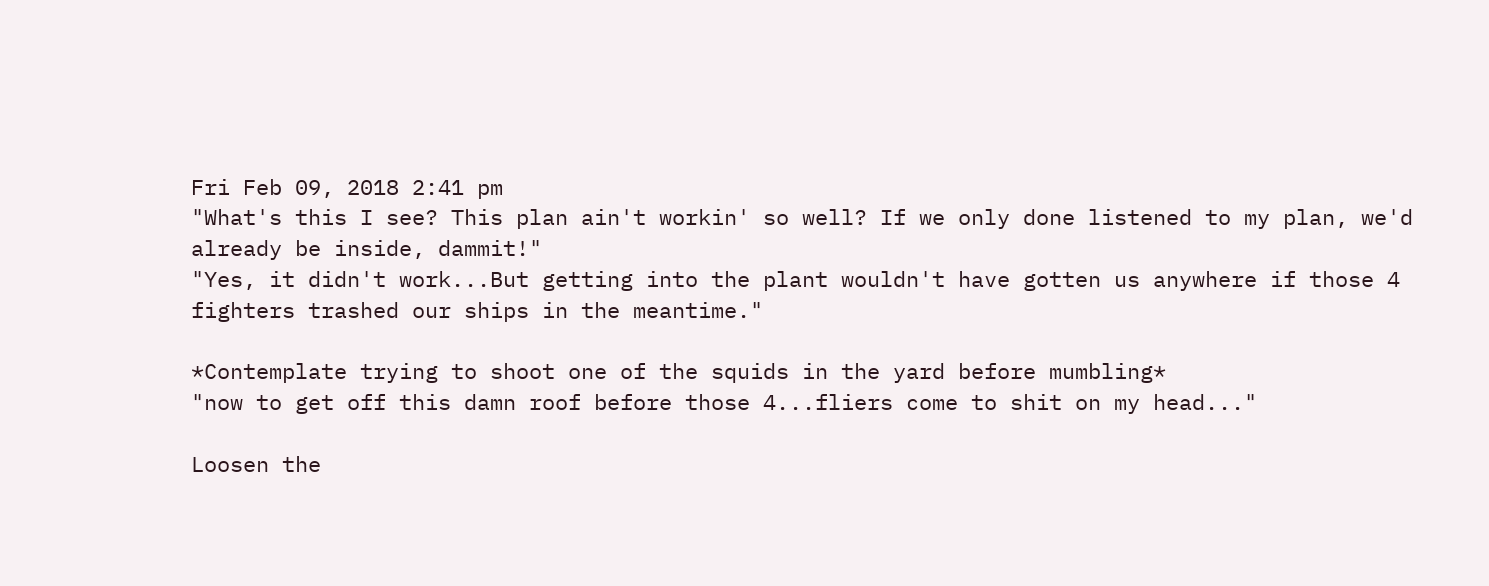Fri Feb 09, 2018 2:41 pm
"What's this I see? This plan ain't workin' so well? If we only done listened to my plan, we'd already be inside, dammit!"
"Yes, it didn't work...But getting into the plant wouldn't have gotten us anywhere if those 4 fighters trashed our ships in the meantime."

*Contemplate trying to shoot one of the squids in the yard before mumbling*
"now to get off this damn roof before those 4...fliers come to shit on my head..."

Loosen the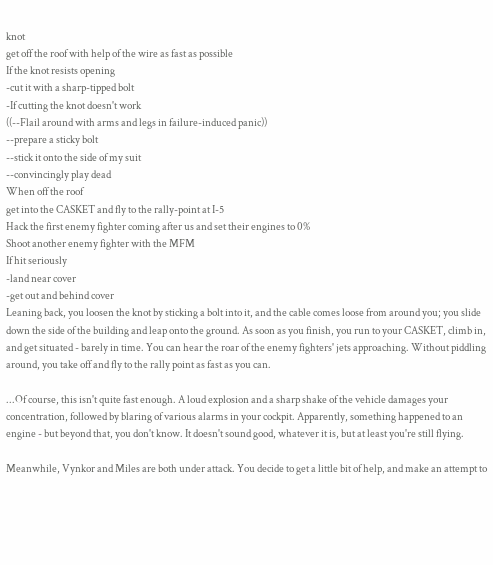knot
get off the roof with help of the wire as fast as possible
If the knot resists opening
-cut it with a sharp-tipped bolt
-If cutting the knot doesn't work
((--Flail around with arms and legs in failure-induced panic))
--prepare a sticky bolt
--stick it onto the side of my suit
--convincingly play dead
When off the roof
get into the CASKET and fly to the rally-point at I-5
Hack the first enemy fighter coming after us and set their engines to 0%
Shoot another enemy fighter with the MFM
If hit seriously
-land near cover
-get out and behind cover
Leaning back, you loosen the knot by sticking a bolt into it, and the cable comes loose from around you; you slide down the side of the building and leap onto the ground. As soon as you finish, you run to your CASKET, climb in, and get situated - barely in time. You can hear the roar of the enemy fighters' jets approaching. Without piddling around, you take off and fly to the rally point as fast as you can.

...Of course, this isn't quite fast enough. A loud explosion and a sharp shake of the vehicle damages your concentration, followed by blaring of various alarms in your cockpit. Apparently, something happened to an engine - but beyond that, you don't know. It doesn't sound good, whatever it is, but at least you're still flying.

Meanwhile, Vynkor and Miles are both under attack. You decide to get a little bit of help, and make an attempt to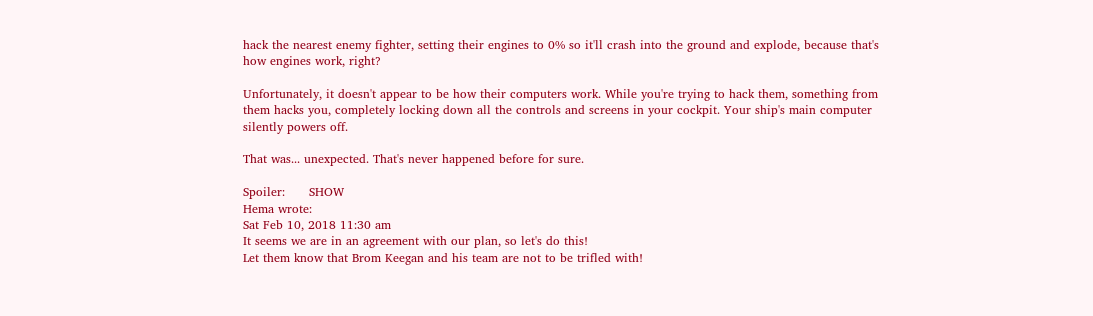hack the nearest enemy fighter, setting their engines to 0% so it'll crash into the ground and explode, because that's how engines work, right?

Unfortunately, it doesn't appear to be how their computers work. While you're trying to hack them, something from them hacks you, completely locking down all the controls and screens in your cockpit. Your ship's main computer silently powers off.

That was... unexpected. That's never happened before for sure.

Spoiler:      SHOW
Hema wrote:
Sat Feb 10, 2018 11:30 am
It seems we are in an agreement with our plan, so let's do this!
Let them know that Brom Keegan and his team are not to be trifled with!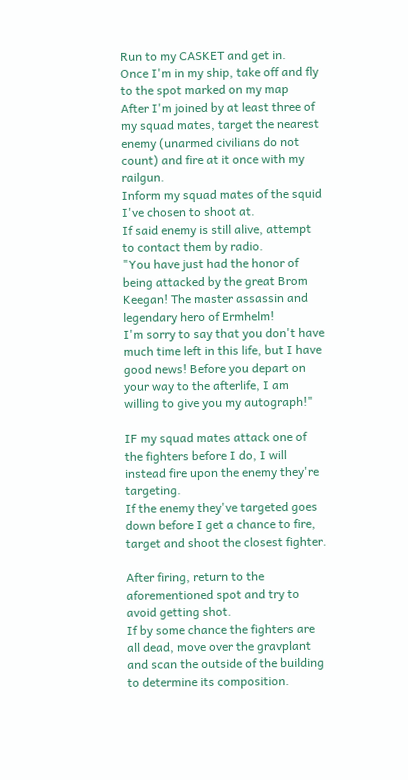Run to my CASKET and get in.
Once I'm in my ship, take off and fly to the spot marked on my map
After I'm joined by at least three of my squad mates, target the nearest enemy (unarmed civilians do not count) and fire at it once with my railgun.
Inform my squad mates of the squid I've chosen to shoot at.
If said enemy is still alive, attempt to contact them by radio.
"You have just had the honor of being attacked by the great Brom Keegan! The master assassin and legendary hero of Ermhelm!
I'm sorry to say that you don't have much time left in this life, but I have good news! Before you depart on your way to the afterlife, I am willing to give you my autograph!"

IF my squad mates attack one of the fighters before I do, I will instead fire upon the enemy they're targeting.
If the enemy they've targeted goes down before I get a chance to fire, target and shoot the closest fighter.

After firing, return to the aforementioned spot and try to avoid getting shot.
If by some chance the fighters are all dead, move over the gravplant and scan the outside of the building to determine its composition.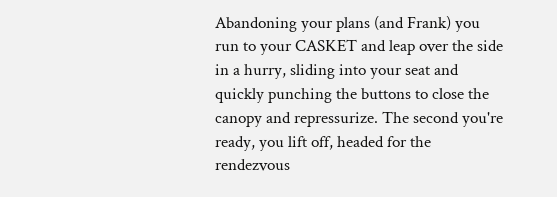Abandoning your plans (and Frank) you run to your CASKET and leap over the side in a hurry, sliding into your seat and quickly punching the buttons to close the canopy and repressurize. The second you're ready, you lift off, headed for the rendezvous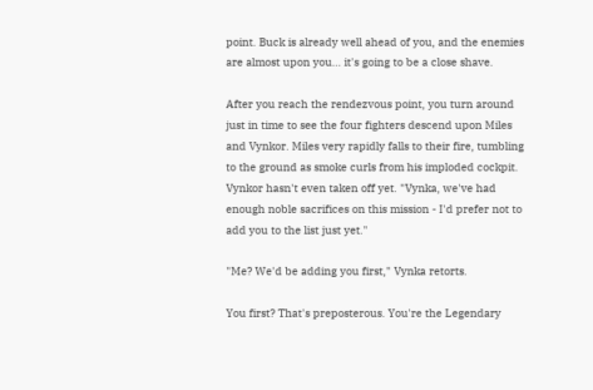point. Buck is already well ahead of you, and the enemies are almost upon you... it's going to be a close shave.

After you reach the rendezvous point, you turn around just in time to see the four fighters descend upon Miles and Vynkor. Miles very rapidly falls to their fire, tumbling to the ground as smoke curls from his imploded cockpit. Vynkor hasn't even taken off yet. "Vynka, we've had enough noble sacrifices on this mission - I'd prefer not to add you to the list just yet."

"Me? We'd be adding you first," Vynka retorts.

You first? That's preposterous. You're the Legendary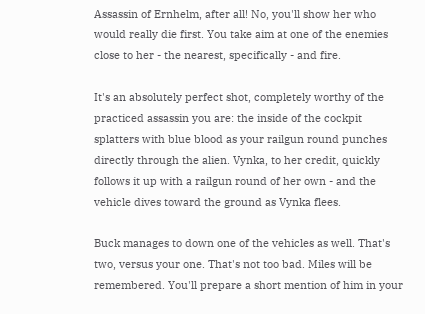Assassin of Ernhelm, after all! No, you'll show her who would really die first. You take aim at one of the enemies close to her - the nearest, specifically - and fire.

It's an absolutely perfect shot, completely worthy of the practiced assassin you are: the inside of the cockpit splatters with blue blood as your railgun round punches directly through the alien. Vynka, to her credit, quickly follows it up with a railgun round of her own - and the vehicle dives toward the ground as Vynka flees.

Buck manages to down one of the vehicles as well. That's two, versus your one. That's not too bad. Miles will be remembered. You'll prepare a short mention of him in your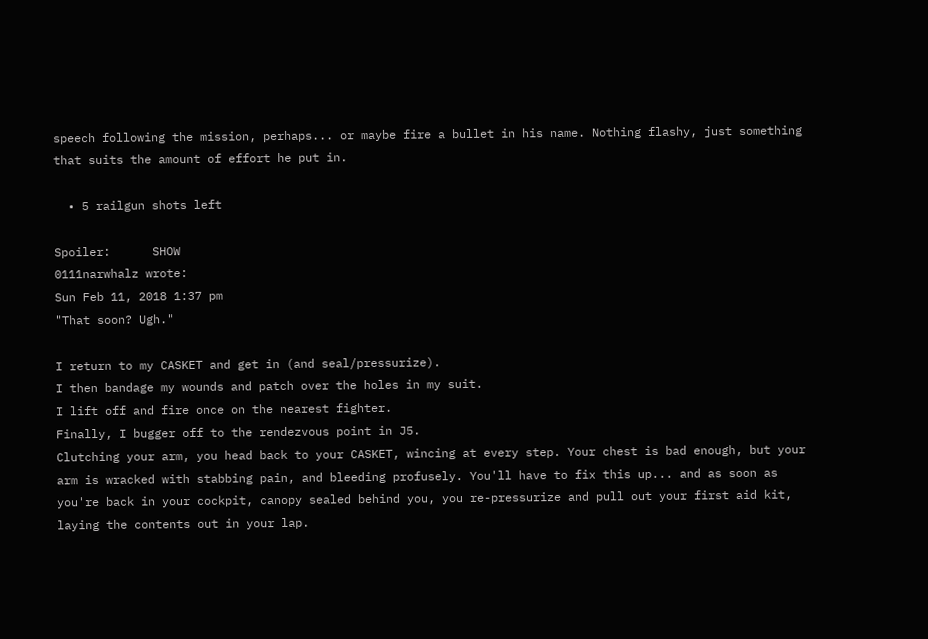speech following the mission, perhaps... or maybe fire a bullet in his name. Nothing flashy, just something that suits the amount of effort he put in.

  • 5 railgun shots left

Spoiler:      SHOW
0111narwhalz wrote:
Sun Feb 11, 2018 1:37 pm
"That soon? Ugh."

I return to my CASKET and get in (and seal/pressurize).
I then bandage my wounds and patch over the holes in my suit.
I lift off and fire once on the nearest fighter.
Finally, I bugger off to the rendezvous point in J5.
Clutching your arm, you head back to your CASKET, wincing at every step. Your chest is bad enough, but your arm is wracked with stabbing pain, and bleeding profusely. You'll have to fix this up... and as soon as you're back in your cockpit, canopy sealed behind you, you re-pressurize and pull out your first aid kit, laying the contents out in your lap.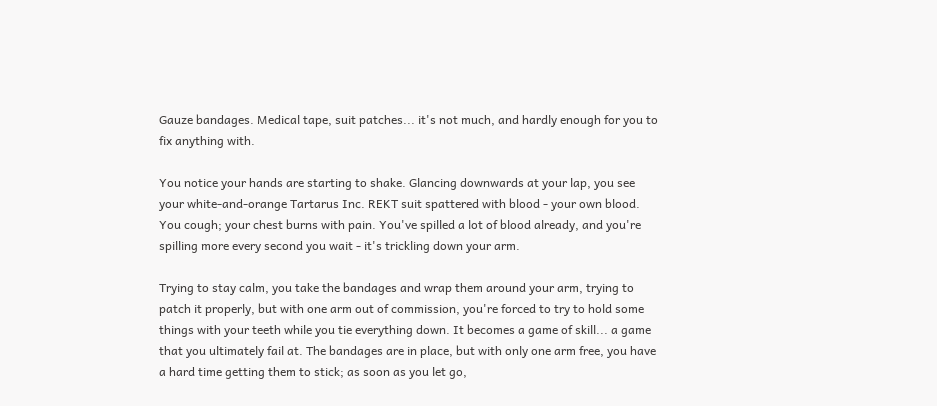Gauze bandages. Medical tape, suit patches... it's not much, and hardly enough for you to fix anything with.

You notice your hands are starting to shake. Glancing downwards at your lap, you see your white-and-orange Tartarus Inc. REKT suit spattered with blood - your own blood. You cough; your chest burns with pain. You've spilled a lot of blood already, and you're spilling more every second you wait - it's trickling down your arm.

Trying to stay calm, you take the bandages and wrap them around your arm, trying to patch it properly, but with one arm out of commission, you're forced to try to hold some things with your teeth while you tie everything down. It becomes a game of skill... a game that you ultimately fail at. The bandages are in place, but with only one arm free, you have a hard time getting them to stick; as soon as you let go,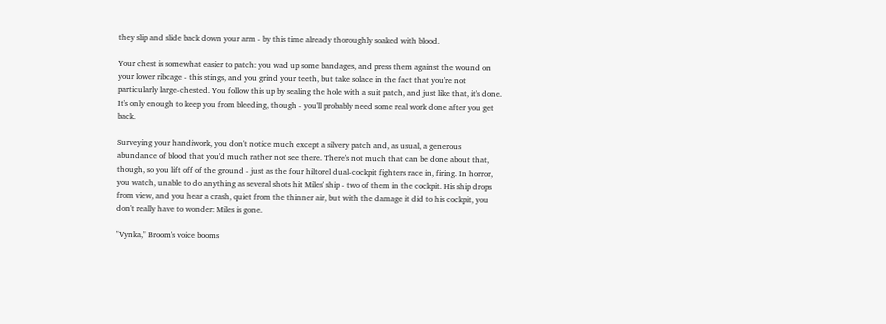they slip and slide back down your arm - by this time already thoroughly soaked with blood.

Your chest is somewhat easier to patch: you wad up some bandages, and press them against the wound on your lower ribcage - this stings, and you grind your teeth, but take solace in the fact that you're not particularly large-chested. You follow this up by sealing the hole with a suit patch, and just like that, it's done. It's only enough to keep you from bleeding, though - you'll probably need some real work done after you get back.

Surveying your handiwork, you don't notice much except a silvery patch and, as usual, a generous abundance of blood that you'd much rather not see there. There's not much that can be done about that, though, so you lift off of the ground - just as the four hiltorel dual-cockpit fighters race in, firing. In horror, you watch, unable to do anything as several shots hit Miles' ship - two of them in the cockpit. His ship drops from view, and you hear a crash, quiet from the thinner air, but with the damage it did to his cockpit, you don't really have to wonder: Miles is gone.

"Vynka," Broom's voice booms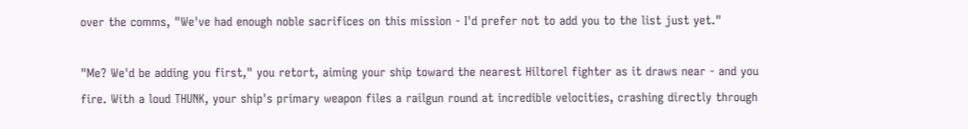over the comms, "We've had enough noble sacrifices on this mission - I'd prefer not to add you to the list just yet."

"Me? We'd be adding you first," you retort, aiming your ship toward the nearest Hiltorel fighter as it draws near - and you fire. With a loud THUNK, your ship's primary weapon files a railgun round at incredible velocities, crashing directly through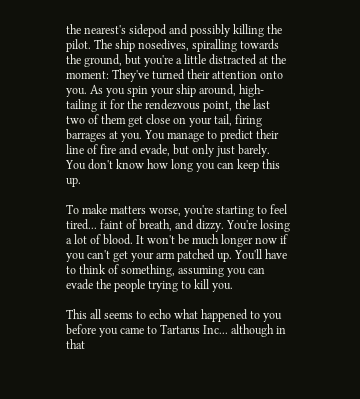the nearest's sidepod and possibly killing the pilot. The ship nosedives, spiralling towards the ground, but you're a little distracted at the moment: They've turned their attention onto you. As you spin your ship around, high-tailing it for the rendezvous point, the last two of them get close on your tail, firing barrages at you. You manage to predict their line of fire and evade, but only just barely. You don't know how long you can keep this up.

To make matters worse, you're starting to feel tired... faint of breath, and dizzy. You're losing a lot of blood. It won't be much longer now if you can't get your arm patched up. You'll have to think of something, assuming you can evade the people trying to kill you.

This all seems to echo what happened to you before you came to Tartarus Inc... although in that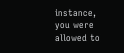instance, you were allowed to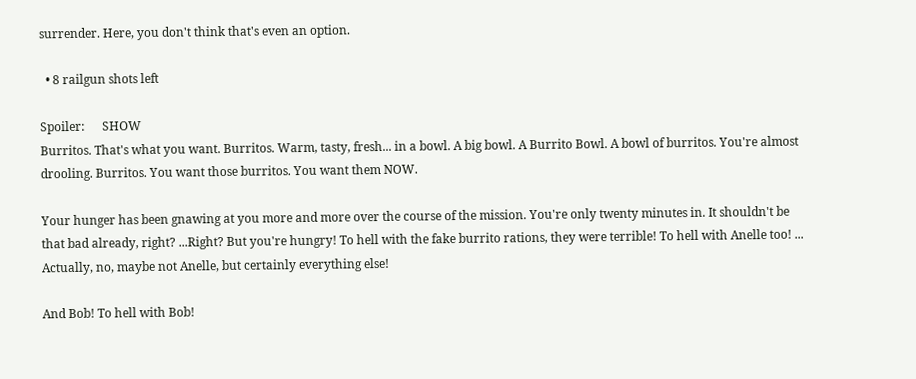surrender. Here, you don't think that's even an option.

  • 8 railgun shots left

Spoiler:      SHOW
Burritos. That's what you want. Burritos. Warm, tasty, fresh... in a bowl. A big bowl. A Burrito Bowl. A bowl of burritos. You're almost drooling. Burritos. You want those burritos. You want them NOW.

Your hunger has been gnawing at you more and more over the course of the mission. You're only twenty minutes in. It shouldn't be that bad already, right? ...Right? But you're hungry! To hell with the fake burrito rations, they were terrible! To hell with Anelle too! ... Actually, no, maybe not Anelle, but certainly everything else!

And Bob! To hell with Bob!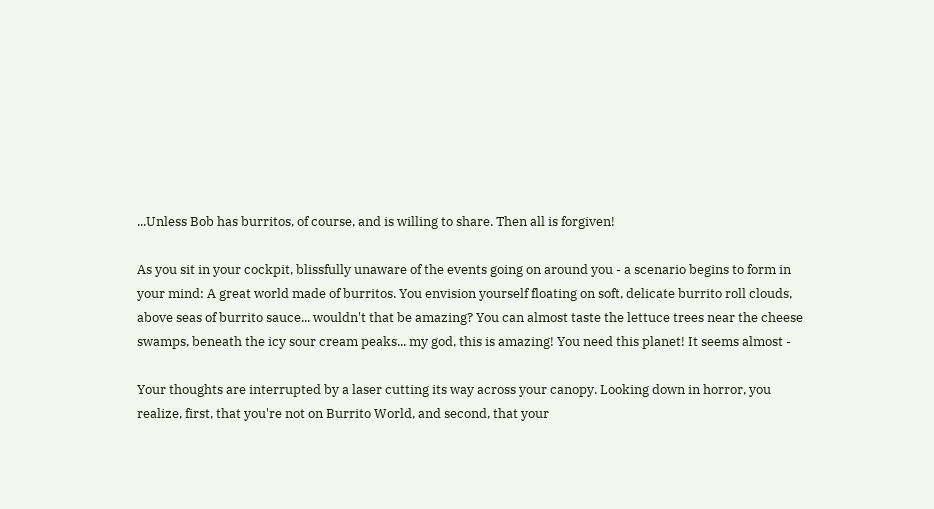...Unless Bob has burritos, of course, and is willing to share. Then all is forgiven!

As you sit in your cockpit, blissfully unaware of the events going on around you - a scenario begins to form in your mind: A great world made of burritos. You envision yourself floating on soft, delicate burrito roll clouds, above seas of burrito sauce... wouldn't that be amazing? You can almost taste the lettuce trees near the cheese swamps, beneath the icy sour cream peaks... my god, this is amazing! You need this planet! It seems almost -

Your thoughts are interrupted by a laser cutting its way across your canopy. Looking down in horror, you realize, first, that you're not on Burrito World, and second, that your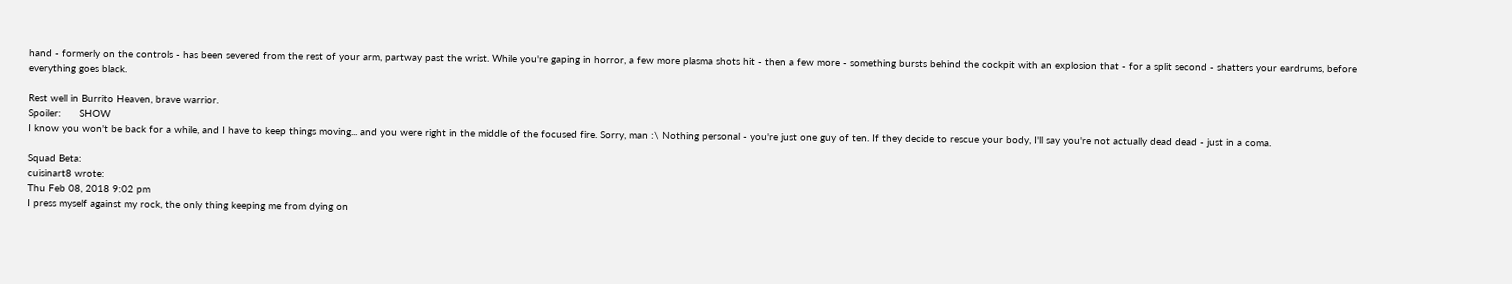hand - formerly on the controls - has been severed from the rest of your arm, partway past the wrist. While you're gaping in horror, a few more plasma shots hit - then a few more - something bursts behind the cockpit with an explosion that - for a split second - shatters your eardrums, before everything goes black.

Rest well in Burrito Heaven, brave warrior.
Spoiler:      SHOW
I know you won't be back for a while, and I have to keep things moving... and you were right in the middle of the focused fire. Sorry, man :\ Nothing personal - you're just one guy of ten. If they decide to rescue your body, I'll say you're not actually dead dead - just in a coma.

Squad Beta:
cuisinart8 wrote:
Thu Feb 08, 2018 9:02 pm
I press myself against my rock, the only thing keeping me from dying on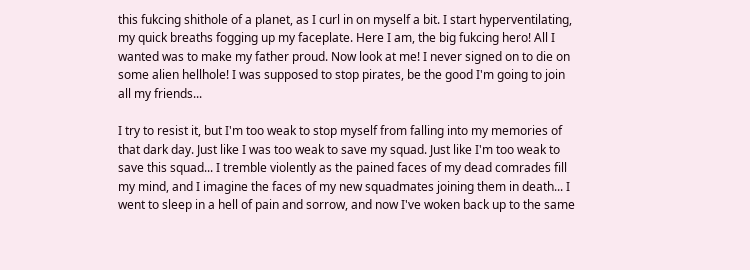this fukcing shithole of a planet, as I curl in on myself a bit. I start hyperventilating, my quick breaths fogging up my faceplate. Here I am, the big fukcing hero! All I wanted was to make my father proud. Now look at me! I never signed on to die on some alien hellhole! I was supposed to stop pirates, be the good I'm going to join all my friends...

I try to resist it, but I'm too weak to stop myself from falling into my memories of that dark day. Just like I was too weak to save my squad. Just like I'm too weak to save this squad... I tremble violently as the pained faces of my dead comrades fill my mind, and I imagine the faces of my new squadmates joining them in death... I went to sleep in a hell of pain and sorrow, and now I've woken back up to the same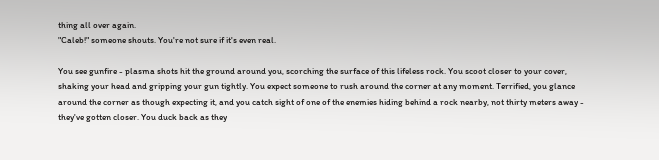thing all over again.
"Caleb!" someone shouts. You're not sure if it's even real.

You see gunfire - plasma shots hit the ground around you, scorching the surface of this lifeless rock. You scoot closer to your cover, shaking your head and gripping your gun tightly. You expect someone to rush around the corner at any moment. Terrified, you glance around the corner as though expecting it, and you catch sight of one of the enemies hiding behind a rock nearby, not thirty meters away - they've gotten closer. You duck back as they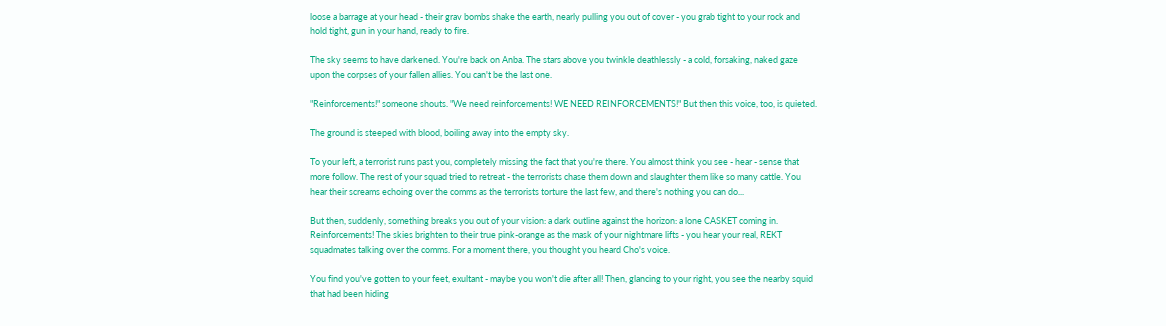loose a barrage at your head - their grav bombs shake the earth, nearly pulling you out of cover - you grab tight to your rock and hold tight, gun in your hand, ready to fire.

The sky seems to have darkened. You're back on Anba. The stars above you twinkle deathlessly - a cold, forsaking, naked gaze upon the corpses of your fallen allies. You can't be the last one.

"Reinforcements!" someone shouts. "We need reinforcements! WE NEED REINFORCEMENTS!" But then this voice, too, is quieted.

The ground is steeped with blood, boiling away into the empty sky.

To your left, a terrorist runs past you, completely missing the fact that you're there. You almost think you see - hear - sense that more follow. The rest of your squad tried to retreat - the terrorists chase them down and slaughter them like so many cattle. You hear their screams echoing over the comms as the terrorists torture the last few, and there's nothing you can do...

But then, suddenly, something breaks you out of your vision: a dark outline against the horizon: a lone CASKET coming in. Reinforcements! The skies brighten to their true pink-orange as the mask of your nightmare lifts - you hear your real, REKT squadmates talking over the comms. For a moment there, you thought you heard Cho's voice.

You find you've gotten to your feet, exultant - maybe you won't die after all! Then, glancing to your right, you see the nearby squid that had been hiding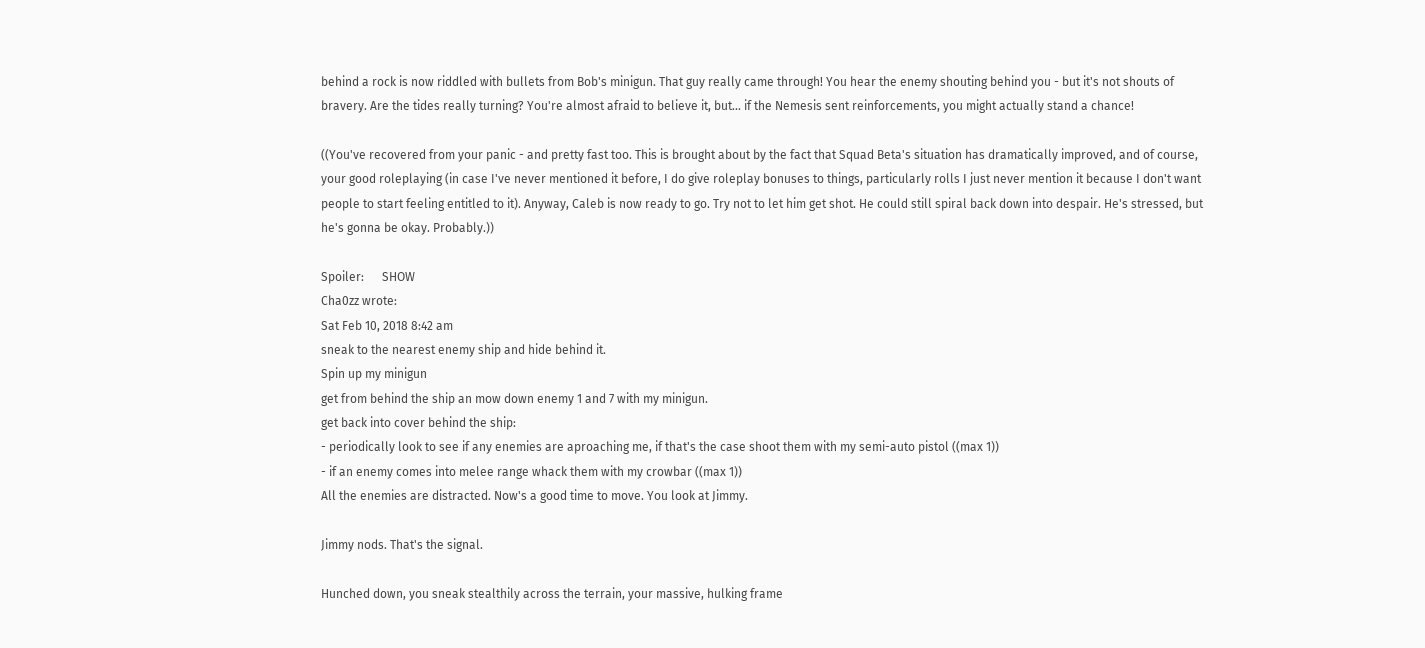behind a rock is now riddled with bullets from Bob's minigun. That guy really came through! You hear the enemy shouting behind you - but it's not shouts of bravery. Are the tides really turning? You're almost afraid to believe it, but... if the Nemesis sent reinforcements, you might actually stand a chance!

((You've recovered from your panic - and pretty fast too. This is brought about by the fact that Squad Beta's situation has dramatically improved, and of course, your good roleplaying (in case I've never mentioned it before, I do give roleplay bonuses to things, particularly rolls I just never mention it because I don't want people to start feeling entitled to it). Anyway, Caleb is now ready to go. Try not to let him get shot. He could still spiral back down into despair. He's stressed, but he's gonna be okay. Probably.))

Spoiler:      SHOW
Cha0zz wrote:
Sat Feb 10, 2018 8:42 am
sneak to the nearest enemy ship and hide behind it.
Spin up my minigun
get from behind the ship an mow down enemy 1 and 7 with my minigun.
get back into cover behind the ship:
- periodically look to see if any enemies are aproaching me, if that's the case shoot them with my semi-auto pistol ((max 1))
- if an enemy comes into melee range whack them with my crowbar ((max 1))
All the enemies are distracted. Now's a good time to move. You look at Jimmy.

Jimmy nods. That's the signal.

Hunched down, you sneak stealthily across the terrain, your massive, hulking frame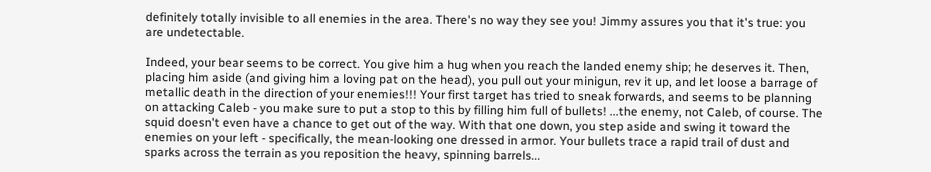definitely totally invisible to all enemies in the area. There's no way they see you! Jimmy assures you that it's true: you are undetectable.

Indeed, your bear seems to be correct. You give him a hug when you reach the landed enemy ship; he deserves it. Then, placing him aside (and giving him a loving pat on the head), you pull out your minigun, rev it up, and let loose a barrage of metallic death in the direction of your enemies!!! Your first target has tried to sneak forwards, and seems to be planning on attacking Caleb - you make sure to put a stop to this by filling him full of bullets! ...the enemy, not Caleb, of course. The squid doesn't even have a chance to get out of the way. With that one down, you step aside and swing it toward the enemies on your left - specifically, the mean-looking one dressed in armor. Your bullets trace a rapid trail of dust and sparks across the terrain as you reposition the heavy, spinning barrels...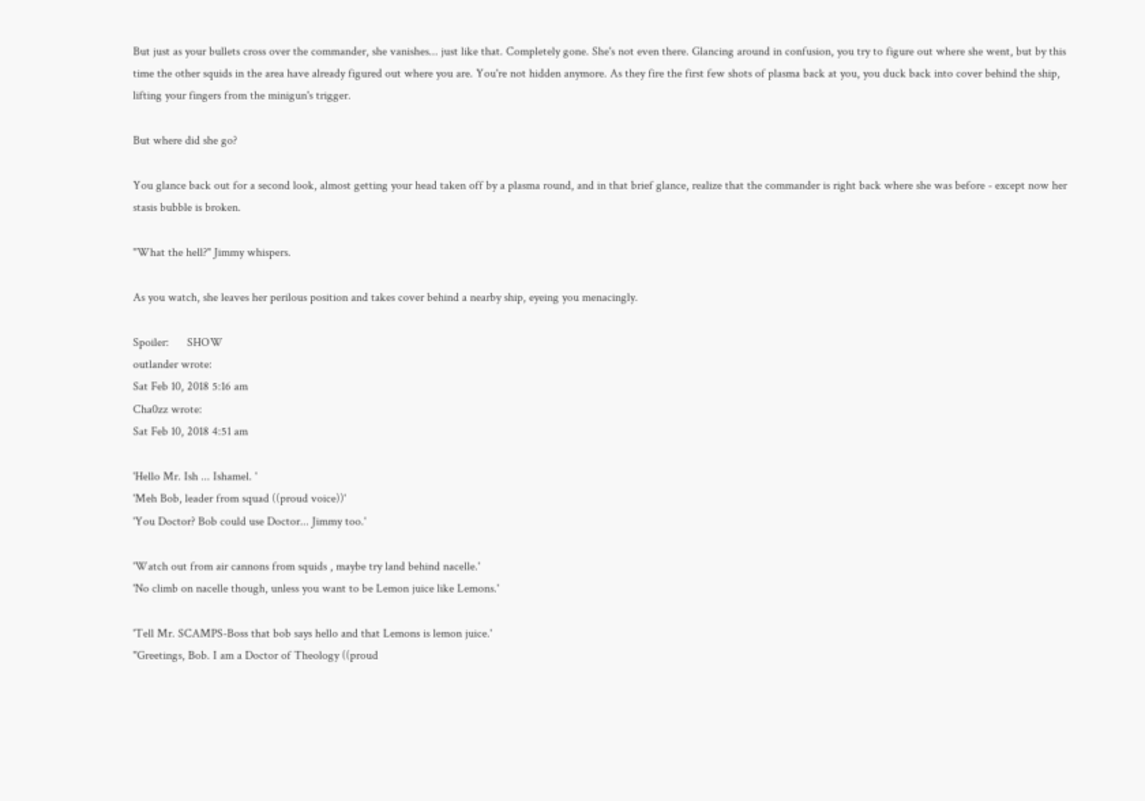But just as your bullets cross over the commander, she vanishes... just like that. Completely gone. She's not even there. Glancing around in confusion, you try to figure out where she went, but by this time the other squids in the area have already figured out where you are. You're not hidden anymore. As they fire the first few shots of plasma back at you, you duck back into cover behind the ship, lifting your fingers from the minigun's trigger.

But where did she go?

You glance back out for a second look, almost getting your head taken off by a plasma round, and in that brief glance, realize that the commander is right back where she was before - except now her stasis bubble is broken.

"What the hell?" Jimmy whispers.

As you watch, she leaves her perilous position and takes cover behind a nearby ship, eyeing you menacingly.

Spoiler:      SHOW
outlander wrote:
Sat Feb 10, 2018 5:16 am
Cha0zz wrote:
Sat Feb 10, 2018 4:51 am

'Hello Mr. Ish ... Ishamel. '
'Meh Bob, leader from squad ((proud voice))'
'You Doctor? Bob could use Doctor... Jimmy too.'

'Watch out from air cannons from squids , maybe try land behind nacelle.'
'No climb on nacelle though, unless you want to be Lemon juice like Lemons.'

'Tell Mr. SCAMPS-Boss that bob says hello and that Lemons is lemon juice.'
"Greetings, Bob. I am a Doctor of Theology ((proud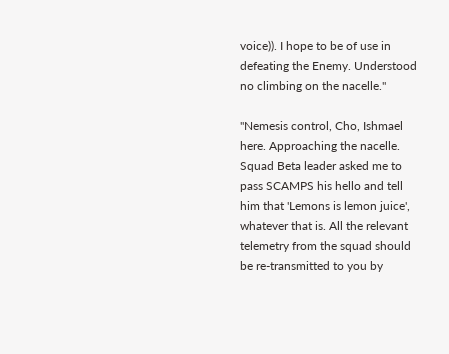voice)). I hope to be of use in defeating the Enemy. Understood no climbing on the nacelle."

"Nemesis control, Cho, Ishmael here. Approaching the nacelle. Squad Beta leader asked me to pass SCAMPS his hello and tell him that 'Lemons is lemon juice', whatever that is. All the relevant telemetry from the squad should be re-transmitted to you by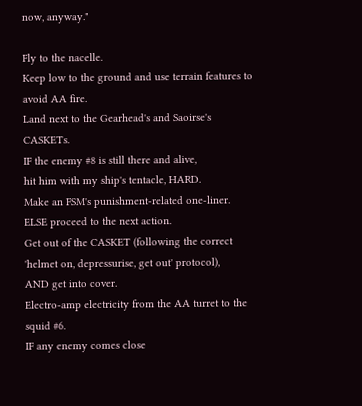now, anyway."

Fly to the nacelle.
Keep low to the ground and use terrain features to avoid AA fire.
Land next to the Gearhead's and Saoirse's CASKETs.
IF the enemy #8 is still there and alive,
hit him with my ship's tentacle, HARD.
Make an FSM's punishment-related one-liner.
ELSE proceed to the next action.
Get out of the CASKET (following the correct 'helmet on, depressurise, get out' protocol),
AND get into cover.
Electro-amp electricity from the AA turret to the squid #6.
IF any enemy comes close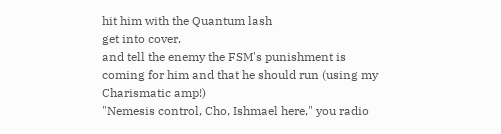hit him with the Quantum lash
get into cover.
and tell the enemy the FSM's punishment is coming for him and that he should run (using my Charismatic amp!)
"Nemesis control, Cho, Ishmael here," you radio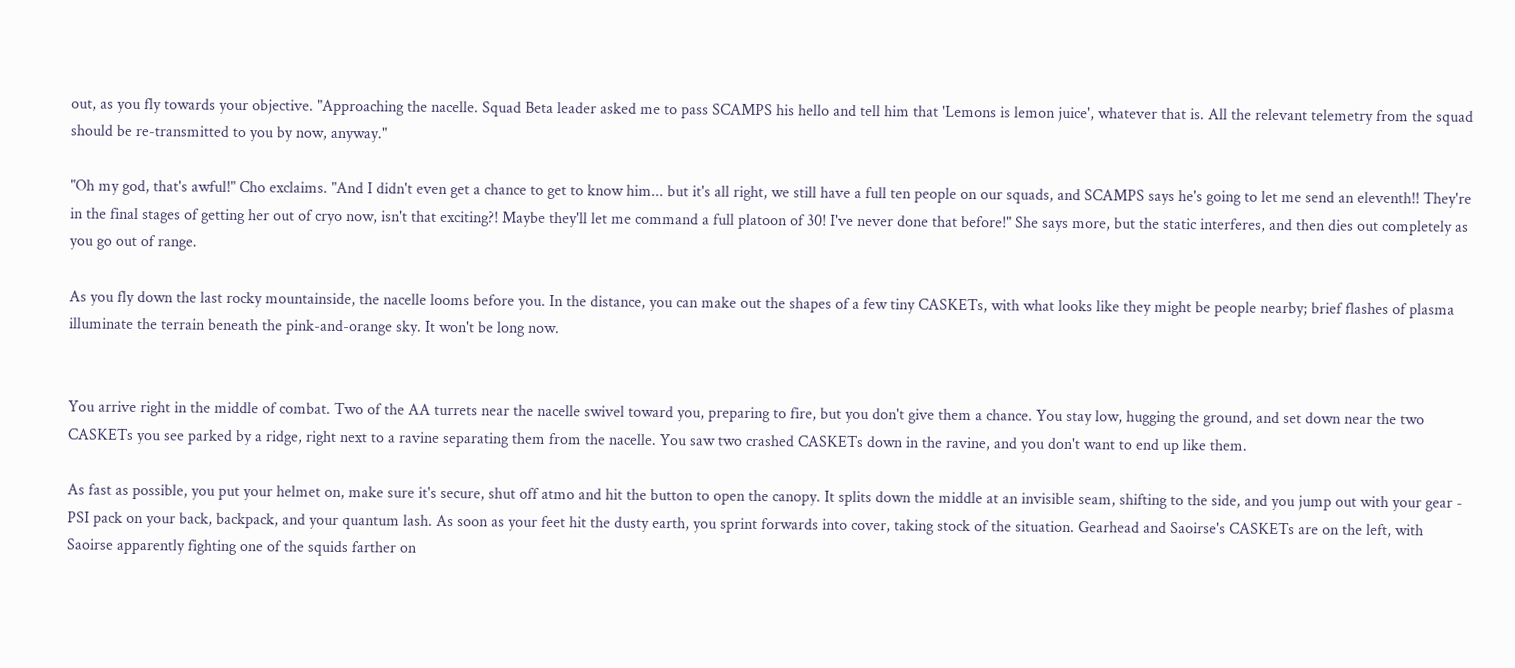out, as you fly towards your objective. "Approaching the nacelle. Squad Beta leader asked me to pass SCAMPS his hello and tell him that 'Lemons is lemon juice', whatever that is. All the relevant telemetry from the squad should be re-transmitted to you by now, anyway."

"Oh my god, that's awful!" Cho exclaims. "And I didn't even get a chance to get to know him... but it's all right, we still have a full ten people on our squads, and SCAMPS says he's going to let me send an eleventh!! They're in the final stages of getting her out of cryo now, isn't that exciting?! Maybe they'll let me command a full platoon of 30! I've never done that before!" She says more, but the static interferes, and then dies out completely as you go out of range.

As you fly down the last rocky mountainside, the nacelle looms before you. In the distance, you can make out the shapes of a few tiny CASKETs, with what looks like they might be people nearby; brief flashes of plasma illuminate the terrain beneath the pink-and-orange sky. It won't be long now.


You arrive right in the middle of combat. Two of the AA turrets near the nacelle swivel toward you, preparing to fire, but you don't give them a chance. You stay low, hugging the ground, and set down near the two CASKETs you see parked by a ridge, right next to a ravine separating them from the nacelle. You saw two crashed CASKETs down in the ravine, and you don't want to end up like them.

As fast as possible, you put your helmet on, make sure it's secure, shut off atmo and hit the button to open the canopy. It splits down the middle at an invisible seam, shifting to the side, and you jump out with your gear - PSI pack on your back, backpack, and your quantum lash. As soon as your feet hit the dusty earth, you sprint forwards into cover, taking stock of the situation. Gearhead and Saoirse's CASKETs are on the left, with Saoirse apparently fighting one of the squids farther on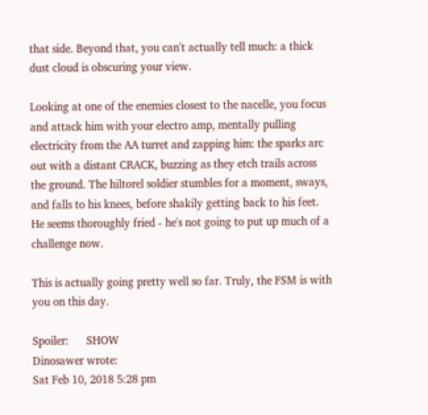that side. Beyond that, you can't actually tell much: a thick dust cloud is obscuring your view.

Looking at one of the enemies closest to the nacelle, you focus and attack him with your electro amp, mentally pulling electricity from the AA turret and zapping him: the sparks arc out with a distant CRACK, buzzing as they etch trails across the ground. The hiltorel soldier stumbles for a moment, sways, and falls to his knees, before shakily getting back to his feet. He seems thoroughly fried - he's not going to put up much of a challenge now.

This is actually going pretty well so far. Truly, the FSM is with you on this day.

Spoiler:      SHOW
Dinosawer wrote:
Sat Feb 10, 2018 5:28 pm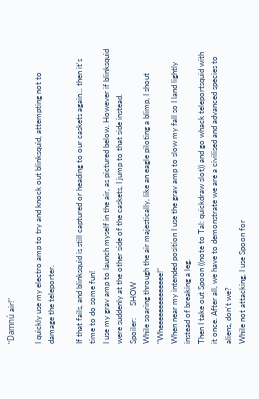"Damnú air!"

I quickly use my electro amp to try and knock out blinksquid, attempting not to damage the teleporter.

If that fails, and blinksquid is still captured or heading to our caskets again... then it's time to do some fun!
I use my grav amp to launch myself in the air, as pictured below. However if blinksquid were suddenly at the other side of the caskets, I jump to that side instead.
Spoiler:      SHOW
While soaring through the air majestically, like an eagle piloting a blimp, I shout "Wheeeeeeeeeeeeee!"
When near my intended position I use the grav amp to slow my fall so I land lightly instead of breaking a leg.
Then I take out Spoon ((note to Tal: quickdraw slot)) and go whack teleportsquid with it once. After all, we have to demonstrate we are a civilised and advanced species to aliens, don't we?
While not attacking, I use Spoon for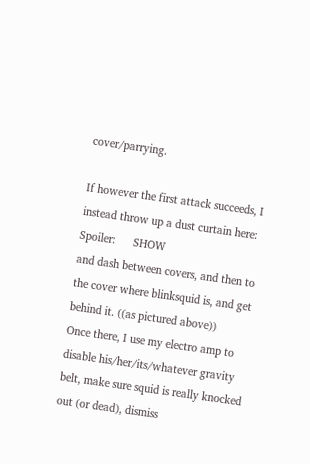cover/parrying.

If however the first attack succeeds, I instead throw up a dust curtain here:
Spoiler:      SHOW
and dash between covers, and then to the cover where blinksquid is, and get behind it. ((as pictured above))
Once there, I use my electro amp to disable his/her/its/whatever gravity belt, make sure squid is really knocked out (or dead), dismiss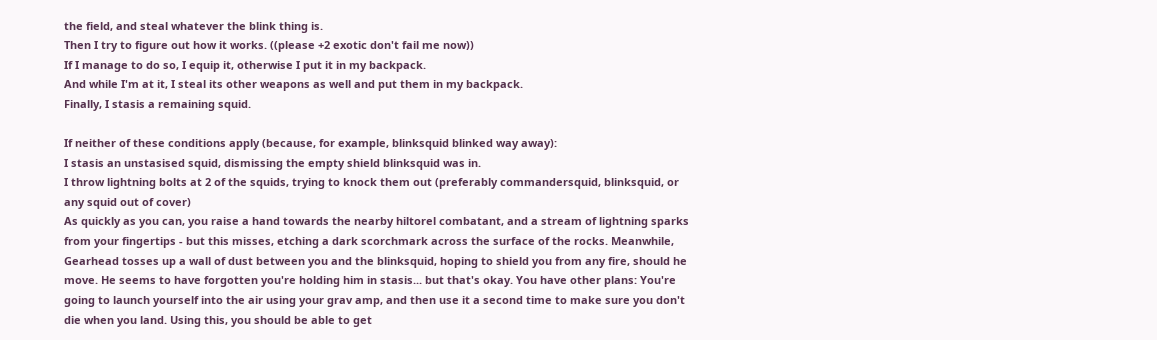the field, and steal whatever the blink thing is.
Then I try to figure out how it works. ((please +2 exotic don't fail me now))
If I manage to do so, I equip it, otherwise I put it in my backpack.
And while I'm at it, I steal its other weapons as well and put them in my backpack.
Finally, I stasis a remaining squid.

If neither of these conditions apply (because, for example, blinksquid blinked way away):
I stasis an unstasised squid, dismissing the empty shield blinksquid was in.
I throw lightning bolts at 2 of the squids, trying to knock them out (preferably commandersquid, blinksquid, or any squid out of cover)
As quickly as you can, you raise a hand towards the nearby hiltorel combatant, and a stream of lightning sparks from your fingertips - but this misses, etching a dark scorchmark across the surface of the rocks. Meanwhile, Gearhead tosses up a wall of dust between you and the blinksquid, hoping to shield you from any fire, should he move. He seems to have forgotten you're holding him in stasis... but that's okay. You have other plans: You're going to launch yourself into the air using your grav amp, and then use it a second time to make sure you don't die when you land. Using this, you should be able to get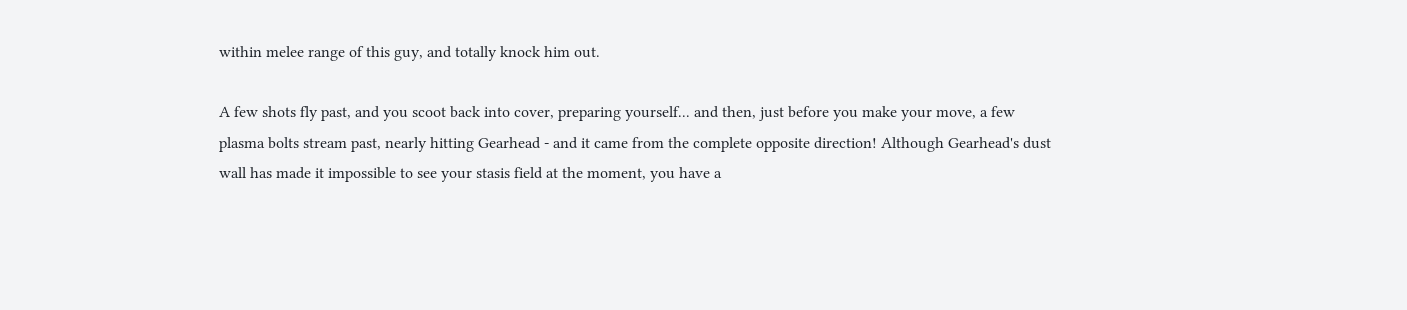within melee range of this guy, and totally knock him out.

A few shots fly past, and you scoot back into cover, preparing yourself... and then, just before you make your move, a few plasma bolts stream past, nearly hitting Gearhead - and it came from the complete opposite direction! Although Gearhead's dust wall has made it impossible to see your stasis field at the moment, you have a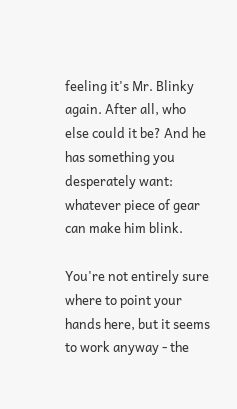feeling it's Mr. Blinky again. After all, who else could it be? And he has something you desperately want: whatever piece of gear can make him blink.

You're not entirely sure where to point your hands here, but it seems to work anyway - the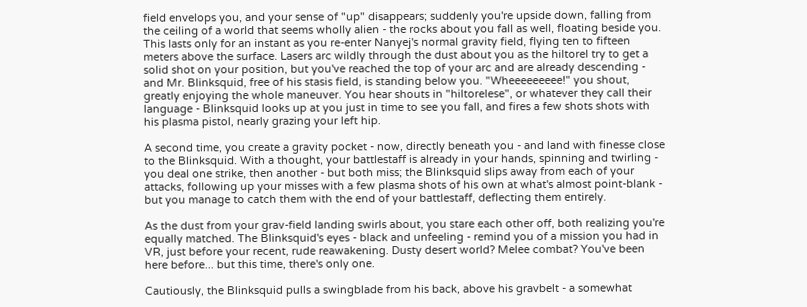field envelops you, and your sense of "up" disappears; suddenly you're upside down, falling from the ceiling of a world that seems wholly alien - the rocks about you fall as well, floating beside you. This lasts only for an instant as you re-enter Nanyej's normal gravity field, flying ten to fifteen meters above the surface. Lasers arc wildly through the dust about you as the hiltorel try to get a solid shot on your position, but you've reached the top of your arc and are already descending - and Mr. Blinksquid, free of his stasis field, is standing below you. "Wheeeeeeeee!" you shout, greatly enjoying the whole maneuver. You hear shouts in "hiltorelese", or whatever they call their language - Blinksquid looks up at you just in time to see you fall, and fires a few shots shots with his plasma pistol, nearly grazing your left hip.

A second time, you create a gravity pocket - now, directly beneath you - and land with finesse close to the Blinksquid. With a thought, your battlestaff is already in your hands, spinning and twirling - you deal one strike, then another - but both miss; the Blinksquid slips away from each of your attacks, following up your misses with a few plasma shots of his own at what's almost point-blank - but you manage to catch them with the end of your battlestaff, deflecting them entirely.

As the dust from your grav-field landing swirls about, you stare each other off, both realizing you're equally matched. The Blinksquid's eyes - black and unfeeling - remind you of a mission you had in VR, just before your recent, rude reawakening. Dusty desert world? Melee combat? You've been here before... but this time, there's only one.

Cautiously, the Blinksquid pulls a swingblade from his back, above his gravbelt - a somewhat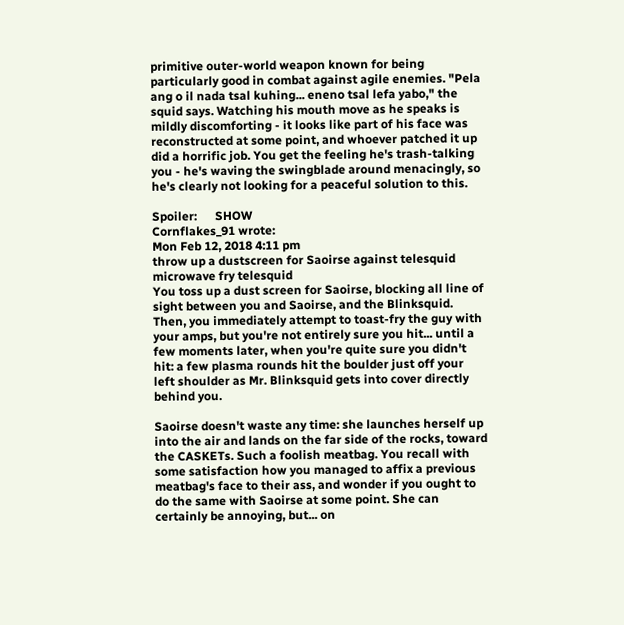primitive outer-world weapon known for being particularly good in combat against agile enemies. "Pela ang o il nada tsal kuhing... eneno tsal lefa yabo," the squid says. Watching his mouth move as he speaks is mildly discomforting - it looks like part of his face was reconstructed at some point, and whoever patched it up did a horrific job. You get the feeling he's trash-talking you - he's waving the swingblade around menacingly, so he's clearly not looking for a peaceful solution to this.

Spoiler:      SHOW
Cornflakes_91 wrote:
Mon Feb 12, 2018 4:11 pm
throw up a dustscreen for Saoirse against telesquid
microwave fry telesquid
You toss up a dust screen for Saoirse, blocking all line of sight between you and Saoirse, and the Blinksquid. Then, you immediately attempt to toast-fry the guy with your amps, but you're not entirely sure you hit... until a few moments later, when you're quite sure you didn't hit: a few plasma rounds hit the boulder just off your left shoulder as Mr. Blinksquid gets into cover directly behind you.

Saoirse doesn't waste any time: she launches herself up into the air and lands on the far side of the rocks, toward the CASKETs. Such a foolish meatbag. You recall with some satisfaction how you managed to affix a previous meatbag's face to their ass, and wonder if you ought to do the same with Saoirse at some point. She can certainly be annoying, but... on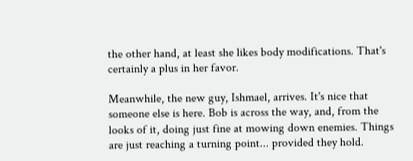the other hand, at least she likes body modifications. That's certainly a plus in her favor.

Meanwhile, the new guy, Ishmael, arrives. It's nice that someone else is here. Bob is across the way, and, from the looks of it, doing just fine at mowing down enemies. Things are just reaching a turning point... provided they hold.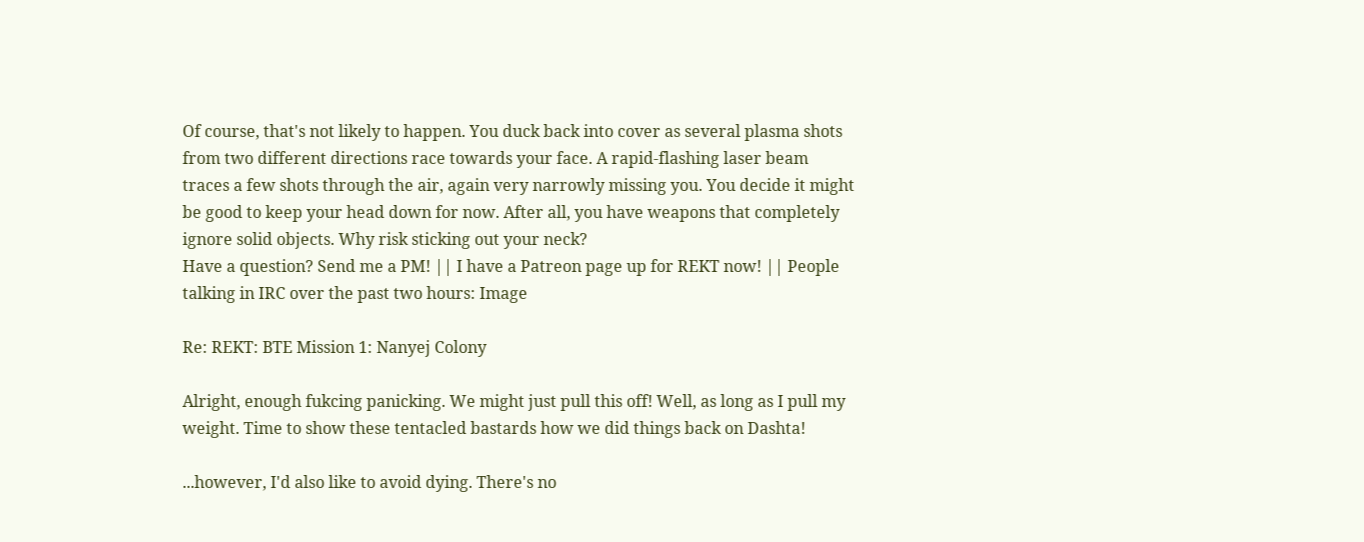Of course, that's not likely to happen. You duck back into cover as several plasma shots from two different directions race towards your face. A rapid-flashing laser beam traces a few shots through the air, again very narrowly missing you. You decide it might be good to keep your head down for now. After all, you have weapons that completely ignore solid objects. Why risk sticking out your neck?
Have a question? Send me a PM! || I have a Patreon page up for REKT now! || People talking in IRC over the past two hours: Image

Re: REKT: BTE Mission 1: Nanyej Colony

Alright, enough fukcing panicking. We might just pull this off! Well, as long as I pull my weight. Time to show these tentacled bastards how we did things back on Dashta!

...however, I'd also like to avoid dying. There's no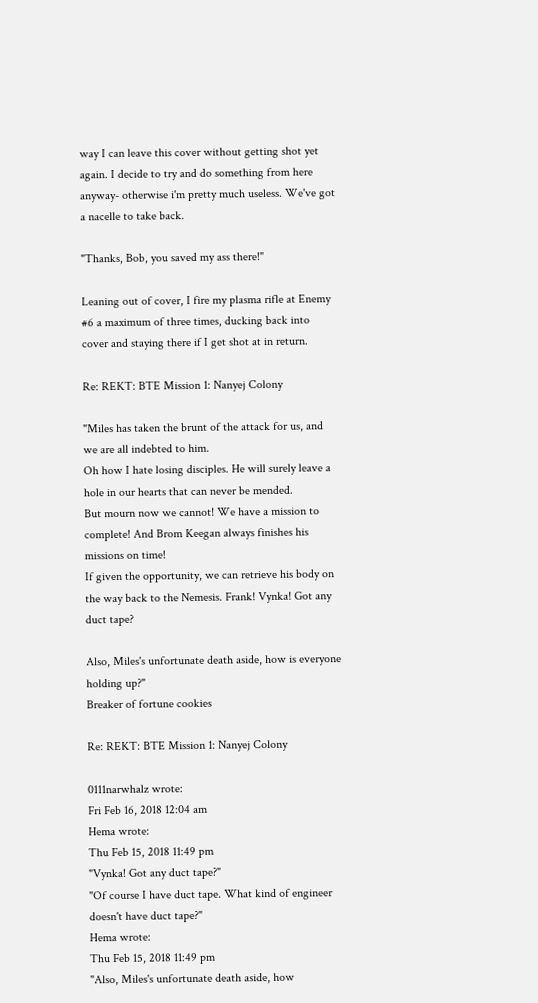way I can leave this cover without getting shot yet again. I decide to try and do something from here anyway- otherwise i'm pretty much useless. We've got a nacelle to take back.

"Thanks, Bob, you saved my ass there!"

Leaning out of cover, I fire my plasma rifle at Enemy #6 a maximum of three times, ducking back into cover and staying there if I get shot at in return.

Re: REKT: BTE Mission 1: Nanyej Colony

"Miles has taken the brunt of the attack for us, and we are all indebted to him.
Oh how I hate losing disciples. He will surely leave a hole in our hearts that can never be mended.
But mourn now we cannot! We have a mission to complete! And Brom Keegan always finishes his missions on time!
If given the opportunity, we can retrieve his body on the way back to the Nemesis. Frank! Vynka! Got any duct tape?

Also, Miles's unfortunate death aside, how is everyone holding up?"
Breaker of fortune cookies

Re: REKT: BTE Mission 1: Nanyej Colony

0111narwhalz wrote:
Fri Feb 16, 2018 12:04 am
Hema wrote:
Thu Feb 15, 2018 11:49 pm
"Vynka! Got any duct tape?"
"Of course I have duct tape. What kind of engineer doesn't have duct tape?"
Hema wrote:
Thu Feb 15, 2018 11:49 pm
"Also, Miles's unfortunate death aside, how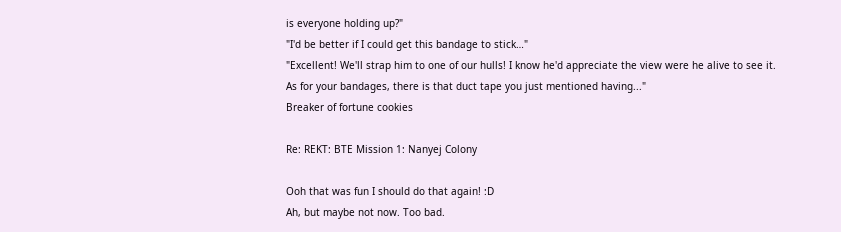is everyone holding up?"
"I'd be better if I could get this bandage to stick…"
"Excellent! We'll strap him to one of our hulls! I know he'd appreciate the view were he alive to see it.
As for your bandages, there is that duct tape you just mentioned having..."
Breaker of fortune cookies

Re: REKT: BTE Mission 1: Nanyej Colony

Ooh that was fun I should do that again! :D
Ah, but maybe not now. Too bad.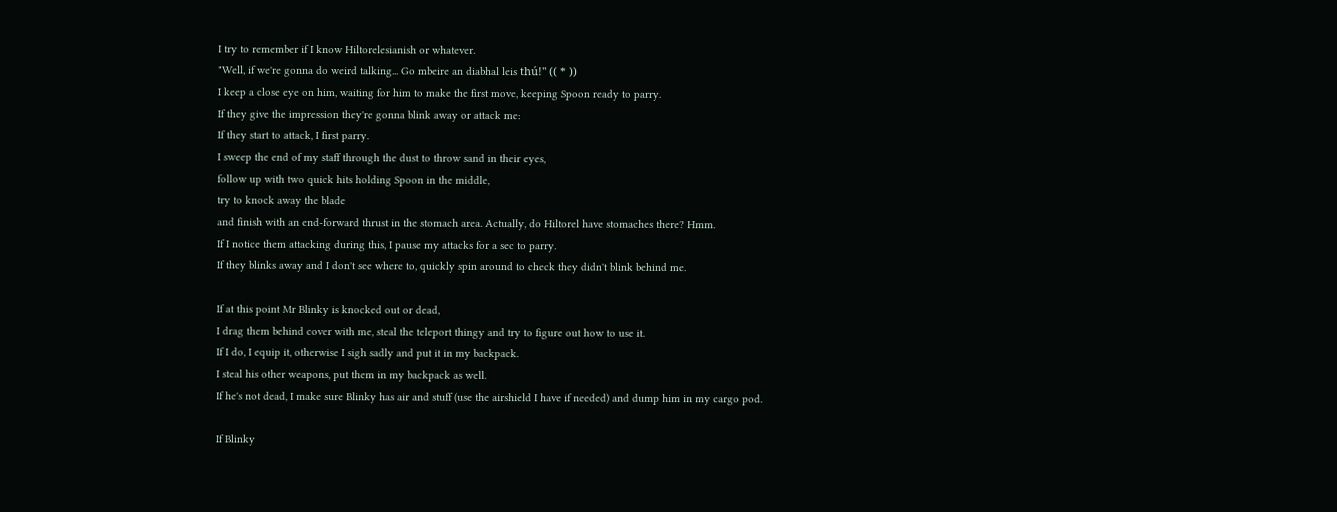I try to remember if I know Hiltorelesianish or whatever.
"Well, if we're gonna do weird talking... Go mbeire an diabhal leis thú!" (( * ))
I keep a close eye on him, waiting for him to make the first move, keeping Spoon ready to parry.
If they give the impression they're gonna blink away or attack me:
If they start to attack, I first parry.
I sweep the end of my staff through the dust to throw sand in their eyes,
follow up with two quick hits holding Spoon in the middle,
try to knock away the blade
and finish with an end-forward thrust in the stomach area. Actually, do Hiltorel have stomaches there? Hmm.
If I notice them attacking during this, I pause my attacks for a sec to parry.
If they blinks away and I don't see where to, quickly spin around to check they didn't blink behind me.

If at this point Mr Blinky is knocked out or dead,
I drag them behind cover with me, steal the teleport thingy and try to figure out how to use it.
If I do, I equip it, otherwise I sigh sadly and put it in my backpack.
I steal his other weapons, put them in my backpack as well.
If he's not dead, I make sure Blinky has air and stuff (use the airshield I have if needed) and dump him in my cargo pod.

If Blinky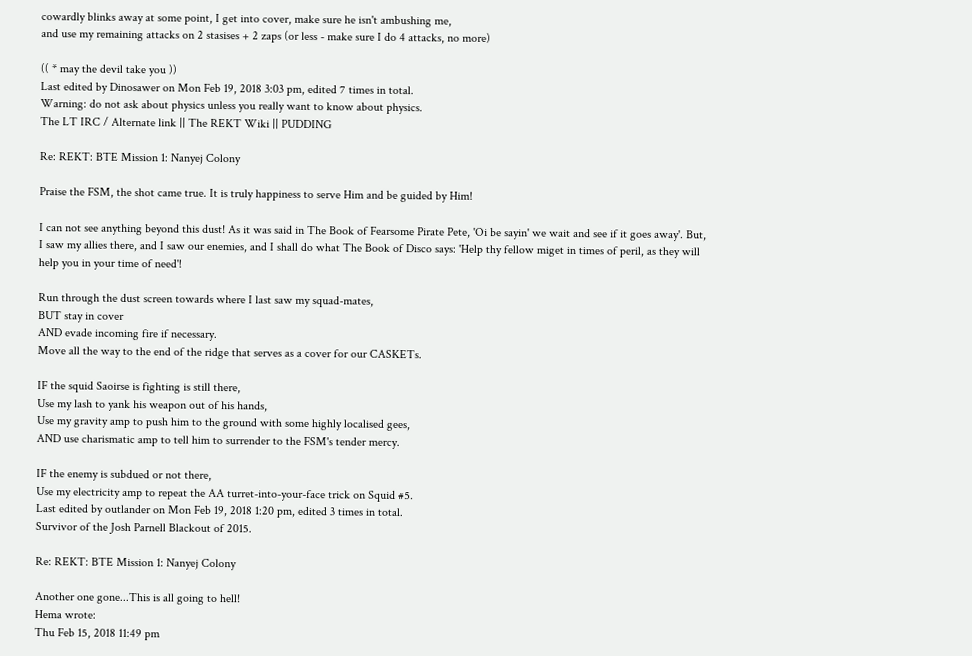cowardly blinks away at some point, I get into cover, make sure he isn't ambushing me,
and use my remaining attacks on 2 stasises + 2 zaps (or less - make sure I do 4 attacks, no more)

(( * may the devil take you ))
Last edited by Dinosawer on Mon Feb 19, 2018 3:03 pm, edited 7 times in total.
Warning: do not ask about physics unless you really want to know about physics.
The LT IRC / Alternate link || The REKT Wiki || PUDDING

Re: REKT: BTE Mission 1: Nanyej Colony

Praise the FSM, the shot came true. It is truly happiness to serve Him and be guided by Him!

I can not see anything beyond this dust! As it was said in The Book of Fearsome Pirate Pete, 'Oi be sayin' we wait and see if it goes away'. But, I saw my allies there, and I saw our enemies, and I shall do what The Book of Disco says: 'Help thy fellow miget in times of peril, as they will help you in your time of need'!

Run through the dust screen towards where I last saw my squad-mates,
BUT stay in cover
AND evade incoming fire if necessary.
Move all the way to the end of the ridge that serves as a cover for our CASKETs.

IF the squid Saoirse is fighting is still there,
Use my lash to yank his weapon out of his hands,
Use my gravity amp to push him to the ground with some highly localised gees,
AND use charismatic amp to tell him to surrender to the FSM's tender mercy.

IF the enemy is subdued or not there,
Use my electricity amp to repeat the AA turret-into-your-face trick on Squid #5.
Last edited by outlander on Mon Feb 19, 2018 1:20 pm, edited 3 times in total.
Survivor of the Josh Parnell Blackout of 2015.

Re: REKT: BTE Mission 1: Nanyej Colony

Another one gone...This is all going to hell!
Hema wrote:
Thu Feb 15, 2018 11:49 pm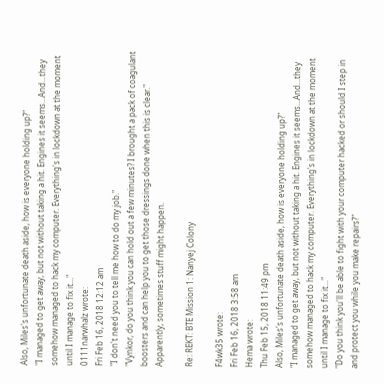Also, Miles's unfortunate death aside, how is everyone holding up?"
"I managed to get away, but not without taking a hit. Engines it seems...And...they somehow managed to hack my computer. Everything's in lockdown at the moment until I manage to fix it..."
0111narwhalz wrote:
Fri Feb 16, 2018 12:12 am
"I don't need you to tell me how to do my job."
"Vynkor, do you think you can hold out a few minutes? I brought a pack of coagulant boosters and can help you to get those dressings done when this is clear."
Apparently, sometimes stuff might happen.

Re: REKT: BTE Mission 1: Nanyej Colony

F4wk35 wrote:
Fri Feb 16, 2018 3:58 am
Hema wrote:
Thu Feb 15, 2018 11:49 pm
Also, Miles's unfortunate death aside, how is everyone holding up?"
"I managed to get away, but not without taking a hit. Engines it seems...And...they somehow managed to hack my computer. Everything's in lockdown at the moment until I manage to fix it..."
"Do you think you'll be able to fight with your computer hacked or should I step in and protect you while you make repairs?"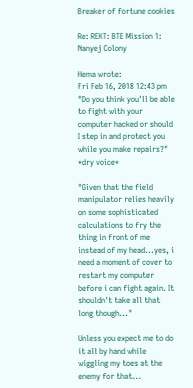Breaker of fortune cookies

Re: REKT: BTE Mission 1: Nanyej Colony

Hema wrote:
Fri Feb 16, 2018 12:43 pm
"Do you think you'll be able to fight with your computer hacked or should I step in and protect you while you make repairs?"
*dry voice*

"Given that the field manipulator relies heavily on some sophisticated calculations to fry the thing in front of me instead of my head...yes, i need a moment of cover to restart my computer before i can fight again. It shouldn't take all that long though..."

Unless you expect me to do it all by hand while wiggling my toes at the enemy for that...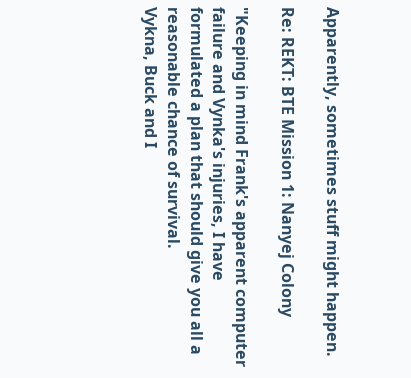Apparently, sometimes stuff might happen.

Re: REKT: BTE Mission 1: Nanyej Colony

"Keeping in mind Frank's apparent computer failure and Vynka's injuries, I have formulated a plan that should give you all a reasonable chance of survival.
Vykna, Buck and I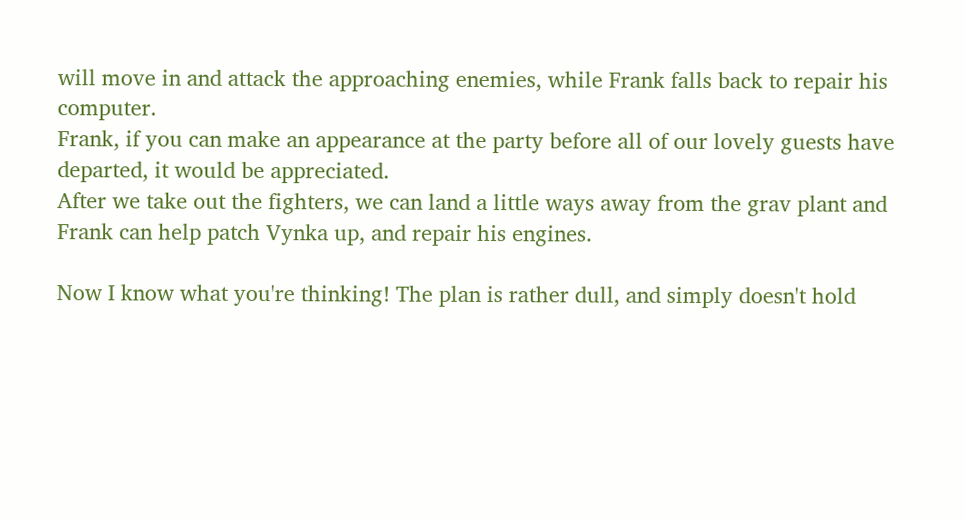will move in and attack the approaching enemies, while Frank falls back to repair his computer.
Frank, if you can make an appearance at the party before all of our lovely guests have departed, it would be appreciated.
After we take out the fighters, we can land a little ways away from the grav plant and Frank can help patch Vynka up, and repair his engines.

Now I know what you're thinking! The plan is rather dull, and simply doesn't hold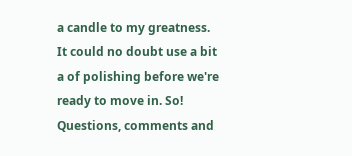a candle to my greatness.
It could no doubt use a bit a of polishing before we're ready to move in. So! Questions, comments and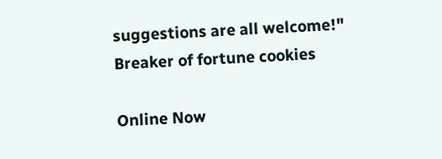suggestions are all welcome!"
Breaker of fortune cookies

Online Now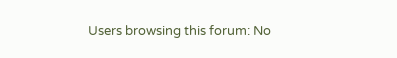Users browsing this forum: No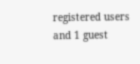registered users and 1 guest